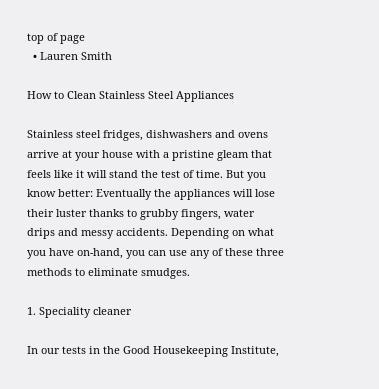top of page
  • Lauren Smith

How to Clean Stainless Steel Appliances

Stainless steel fridges, dishwashers and ovens arrive at your house with a pristine gleam that feels like it will stand the test of time. But you know better: Eventually the appliances will lose their luster thanks to grubby fingers, water drips and messy accidents. Depending on what you have on-hand, you can use any of these three methods to eliminate smudges.

1. Speciality cleaner

In our tests in the Good Housekeeping Institute,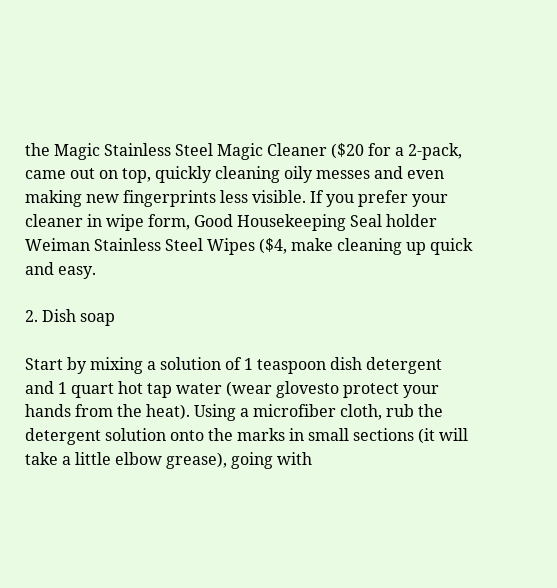the Magic Stainless Steel Magic Cleaner ($20 for a 2-pack, came out on top, quickly cleaning oily messes and even making new fingerprints less visible. If you prefer your cleaner in wipe form, Good Housekeeping Seal holder Weiman Stainless Steel Wipes ($4, make cleaning up quick and easy.

2. Dish soap

Start by mixing a solution of 1 teaspoon dish detergent and 1 quart hot tap water (wear glovesto protect your hands from the heat). Using a microfiber cloth, rub the detergent solution onto the marks in small sections (it will take a little elbow grease), going with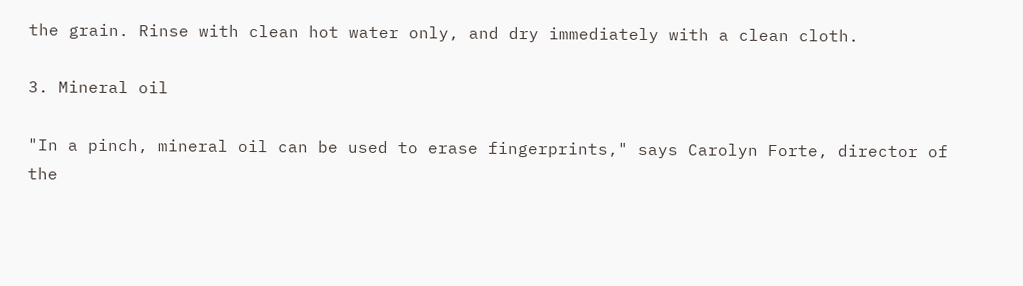the grain. Rinse with clean hot water only, and dry immediately with a clean cloth.

3. Mineral oil

"In a pinch, mineral oil can be used to erase fingerprints," says Carolyn Forte, director of the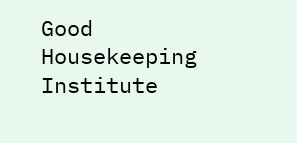Good Housekeeping Institute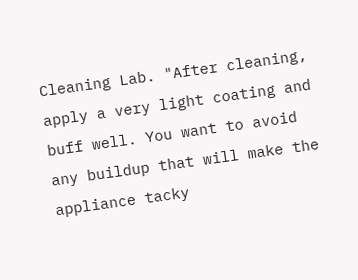Cleaning Lab. "After cleaning, apply a very light coating and buff well. You want to avoid any buildup that will make the appliance tacky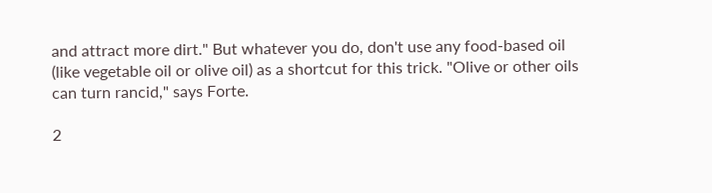and attract more dirt." But whatever you do, don't use any food-based oil (like vegetable oil or olive oil) as a shortcut for this trick. "Olive or other oils can turn rancid," says Forte.

2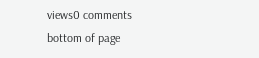views0 comments
bottom of page